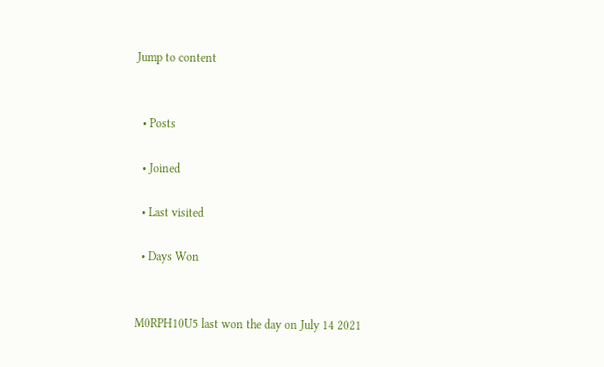Jump to content


  • Posts

  • Joined

  • Last visited

  • Days Won


M0RPH10U5 last won the day on July 14 2021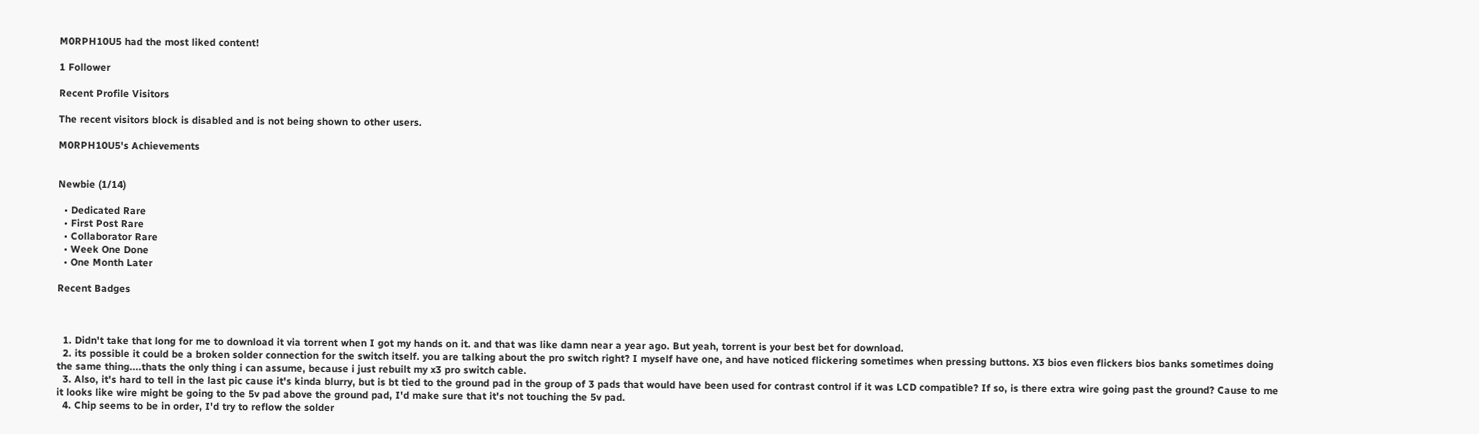M0RPH10U5 had the most liked content!

1 Follower

Recent Profile Visitors

The recent visitors block is disabled and is not being shown to other users.

M0RPH10U5's Achievements


Newbie (1/14)

  • Dedicated Rare
  • First Post Rare
  • Collaborator Rare
  • Week One Done
  • One Month Later

Recent Badges



  1. Didn't take that long for me to download it via torrent when I got my hands on it. and that was like damn near a year ago. But yeah, torrent is your best bet for download.
  2. its possible it could be a broken solder connection for the switch itself. you are talking about the pro switch right? I myself have one, and have noticed flickering sometimes when pressing buttons. X3 bios even flickers bios banks sometimes doing the same thing....thats the only thing i can assume, because i just rebuilt my x3 pro switch cable.
  3. Also, it's hard to tell in the last pic cause it's kinda blurry, but is bt tied to the ground pad in the group of 3 pads that would have been used for contrast control if it was LCD compatible? If so, is there extra wire going past the ground? Cause to me it looks like wire might be going to the 5v pad above the ground pad, I'd make sure that it's not touching the 5v pad.
  4. Chip seems to be in order, I'd try to reflow the solder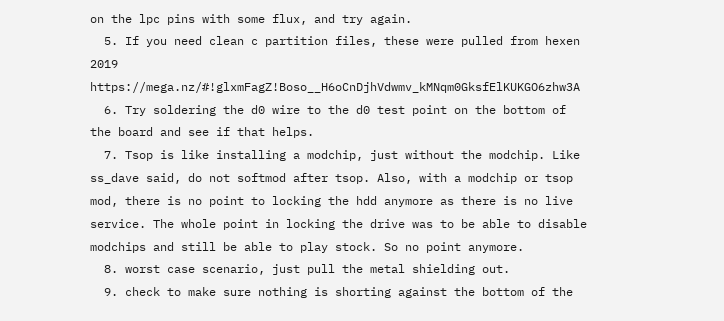on the lpc pins with some flux, and try again.
  5. If you need clean c partition files, these were pulled from hexen 2019 https://mega.nz/#!glxmFagZ!Boso__H6oCnDjhVdwmv_kMNqm0GksfElKUKGO6zhw3A
  6. Try soldering the d0 wire to the d0 test point on the bottom of the board and see if that helps.
  7. Tsop is like installing a modchip, just without the modchip. Like ss_dave said, do not softmod after tsop. Also, with a modchip or tsop mod, there is no point to locking the hdd anymore as there is no live service. The whole point in locking the drive was to be able to disable modchips and still be able to play stock. So no point anymore.
  8. worst case scenario, just pull the metal shielding out.
  9. check to make sure nothing is shorting against the bottom of the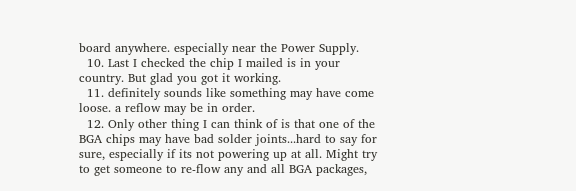board anywhere. especially near the Power Supply.
  10. Last I checked the chip I mailed is in your country. But glad you got it working.
  11. definitely sounds like something may have come loose. a reflow may be in order.
  12. Only other thing I can think of is that one of the BGA chips may have bad solder joints...hard to say for sure, especially if its not powering up at all. Might try to get someone to re-flow any and all BGA packages,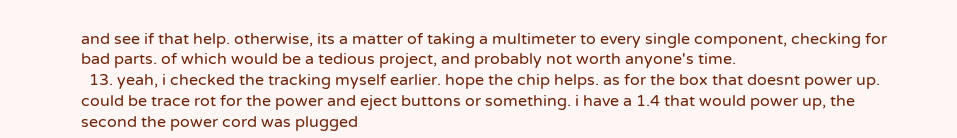and see if that help. otherwise, its a matter of taking a multimeter to every single component, checking for bad parts. of which would be a tedious project, and probably not worth anyone's time.
  13. yeah, i checked the tracking myself earlier. hope the chip helps. as for the box that doesnt power up. could be trace rot for the power and eject buttons or something. i have a 1.4 that would power up, the second the power cord was plugged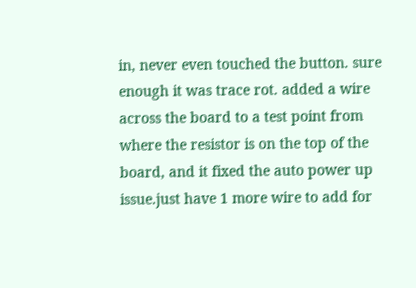in, never even touched the button. sure enough it was trace rot. added a wire across the board to a test point from where the resistor is on the top of the board, and it fixed the auto power up issue.just have 1 more wire to add for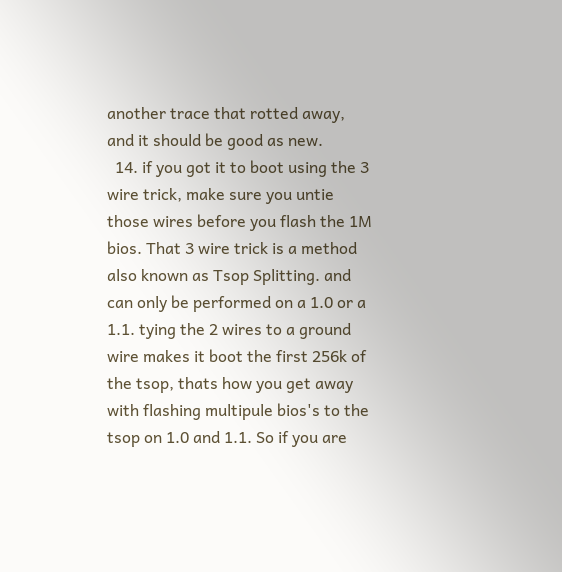another trace that rotted away, and it should be good as new.
  14. if you got it to boot using the 3 wire trick, make sure you untie those wires before you flash the 1M bios. That 3 wire trick is a method also known as Tsop Splitting. and can only be performed on a 1.0 or a 1.1. tying the 2 wires to a ground wire makes it boot the first 256k of the tsop, thats how you get away with flashing multipule bios's to the tsop on 1.0 and 1.1. So if you are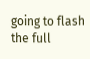going to flash the full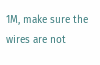1M, make sure the wires are not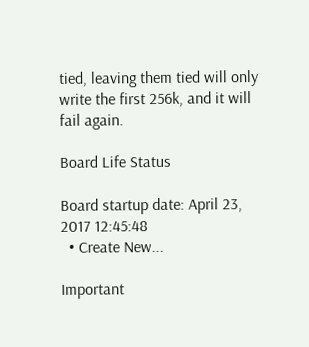tied, leaving them tied will only write the first 256k, and it will fail again.

Board Life Status

Board startup date: April 23, 2017 12:45:48
  • Create New...

Important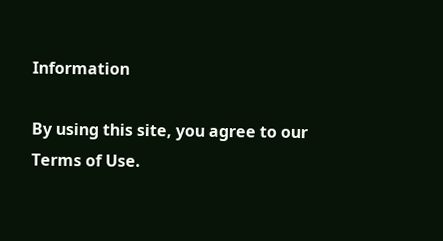Information

By using this site, you agree to our Terms of Use.